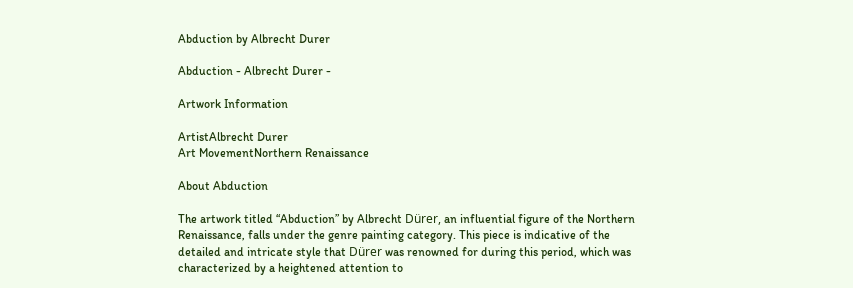Abduction by Albrecht Durer

Abduction - Albrecht Durer -

Artwork Information

ArtistAlbrecht Durer
Art MovementNorthern Renaissance

About Abduction

The artwork titled “Abduction” by Albrecht Dürer, an influential figure of the Northern Renaissance, falls under the genre painting category. This piece is indicative of the detailed and intricate style that Dürer was renowned for during this period, which was characterized by a heightened attention to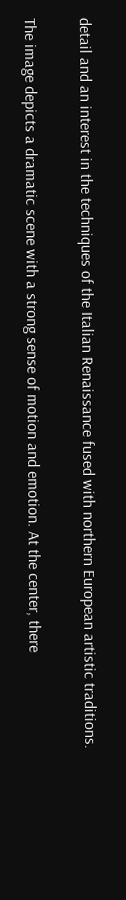detail and an interest in the techniques of the Italian Renaissance fused with northern European artistic traditions.

The image depicts a dramatic scene with a strong sense of motion and emotion. At the center, there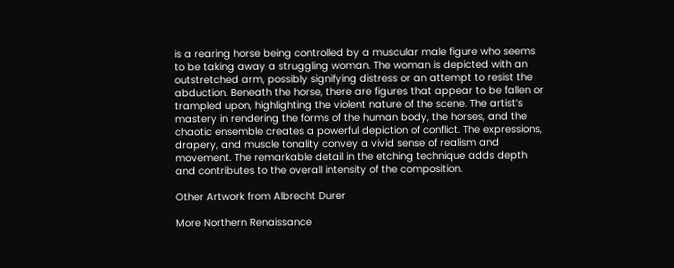is a rearing horse being controlled by a muscular male figure who seems to be taking away a struggling woman. The woman is depicted with an outstretched arm, possibly signifying distress or an attempt to resist the abduction. Beneath the horse, there are figures that appear to be fallen or trampled upon, highlighting the violent nature of the scene. The artist’s mastery in rendering the forms of the human body, the horses, and the chaotic ensemble creates a powerful depiction of conflict. The expressions, drapery, and muscle tonality convey a vivid sense of realism and movement. The remarkable detail in the etching technique adds depth and contributes to the overall intensity of the composition.

Other Artwork from Albrecht Durer

More Northern Renaissance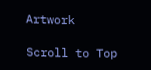Artwork

Scroll to Top